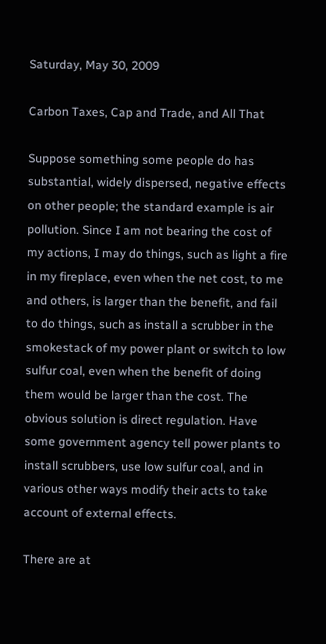Saturday, May 30, 2009

Carbon Taxes, Cap and Trade, and All That

Suppose something some people do has substantial, widely dispersed, negative effects on other people; the standard example is air pollution. Since I am not bearing the cost of my actions, I may do things, such as light a fire in my fireplace, even when the net cost, to me and others, is larger than the benefit, and fail to do things, such as install a scrubber in the smokestack of my power plant or switch to low sulfur coal, even when the benefit of doing them would be larger than the cost. The obvious solution is direct regulation. Have some government agency tell power plants to install scrubbers, use low sulfur coal, and in various other ways modify their acts to take account of external effects.

There are at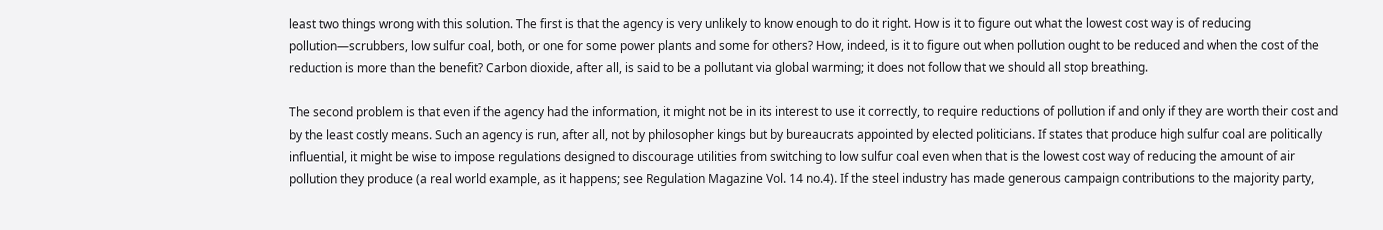least two things wrong with this solution. The first is that the agency is very unlikely to know enough to do it right. How is it to figure out what the lowest cost way is of reducing pollution—scrubbers, low sulfur coal, both, or one for some power plants and some for others? How, indeed, is it to figure out when pollution ought to be reduced and when the cost of the reduction is more than the benefit? Carbon dioxide, after all, is said to be a pollutant via global warming; it does not follow that we should all stop breathing.

The second problem is that even if the agency had the information, it might not be in its interest to use it correctly, to require reductions of pollution if and only if they are worth their cost and by the least costly means. Such an agency is run, after all, not by philosopher kings but by bureaucrats appointed by elected politicians. If states that produce high sulfur coal are politically influential, it might be wise to impose regulations designed to discourage utilities from switching to low sulfur coal even when that is the lowest cost way of reducing the amount of air pollution they produce (a real world example, as it happens; see Regulation Magazine Vol. 14 no.4). If the steel industry has made generous campaign contributions to the majority party,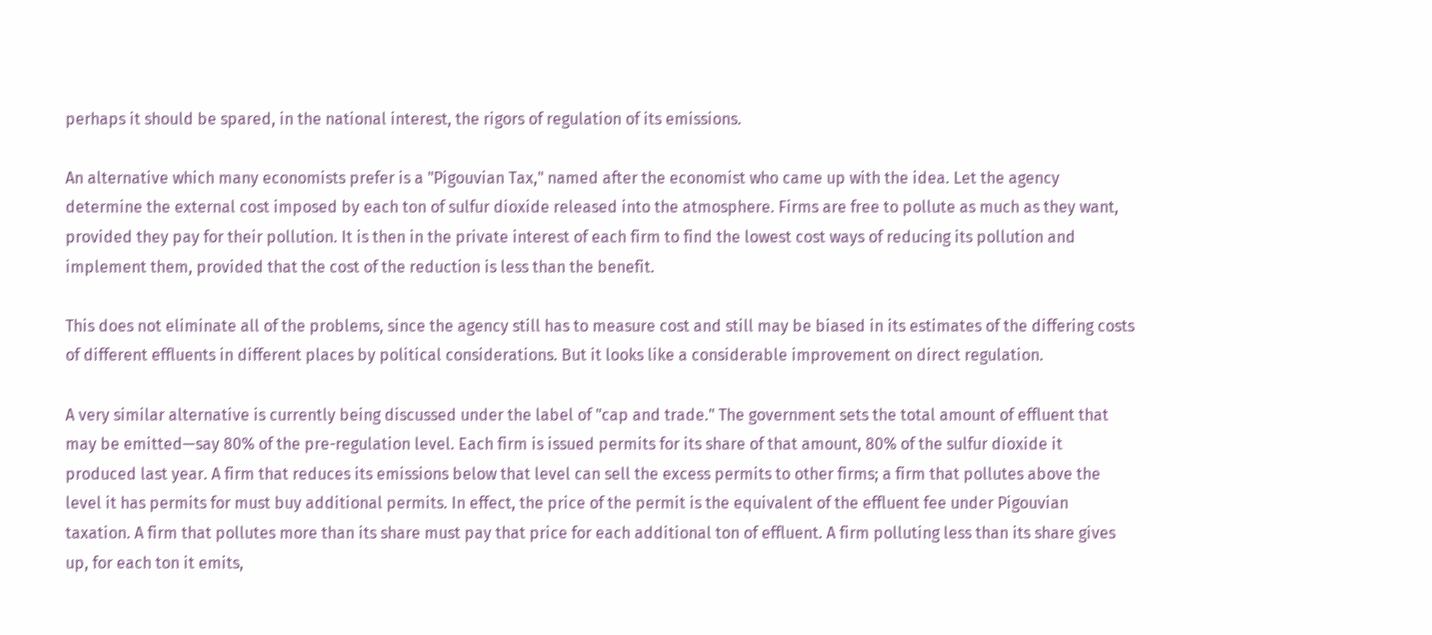perhaps it should be spared, in the national interest, the rigors of regulation of its emissions.

An alternative which many economists prefer is a "Pigouvian Tax," named after the economist who came up with the idea. Let the agency determine the external cost imposed by each ton of sulfur dioxide released into the atmosphere. Firms are free to pollute as much as they want, provided they pay for their pollution. It is then in the private interest of each firm to find the lowest cost ways of reducing its pollution and implement them, provided that the cost of the reduction is less than the benefit.

This does not eliminate all of the problems, since the agency still has to measure cost and still may be biased in its estimates of the differing costs of different effluents in different places by political considerations. But it looks like a considerable improvement on direct regulation.

A very similar alternative is currently being discussed under the label of "cap and trade." The government sets the total amount of effluent that may be emitted—say 80% of the pre-regulation level. Each firm is issued permits for its share of that amount, 80% of the sulfur dioxide it produced last year. A firm that reduces its emissions below that level can sell the excess permits to other firms; a firm that pollutes above the level it has permits for must buy additional permits. In effect, the price of the permit is the equivalent of the effluent fee under Pigouvian taxation. A firm that pollutes more than its share must pay that price for each additional ton of effluent. A firm polluting less than its share gives up, for each ton it emits,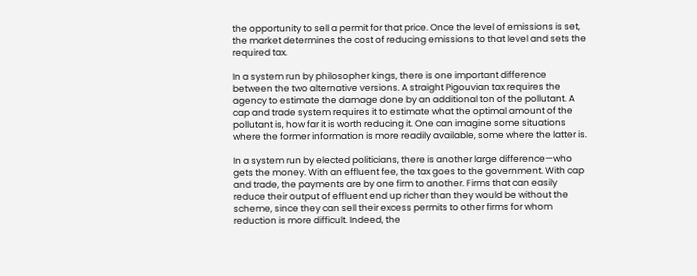the opportunity to sell a permit for that price. Once the level of emissions is set, the market determines the cost of reducing emissions to that level and sets the required tax.

In a system run by philosopher kings, there is one important difference between the two alternative versions. A straight Pigouvian tax requires the agency to estimate the damage done by an additional ton of the pollutant. A cap and trade system requires it to estimate what the optimal amount of the pollutant is, how far it is worth reducing it. One can imagine some situations where the former information is more readily available, some where the latter is.

In a system run by elected politicians, there is another large difference—who gets the money. With an effluent fee, the tax goes to the government. With cap and trade, the payments are by one firm to another. Firms that can easily reduce their output of effluent end up richer than they would be without the scheme, since they can sell their excess permits to other firms for whom reduction is more difficult. Indeed, the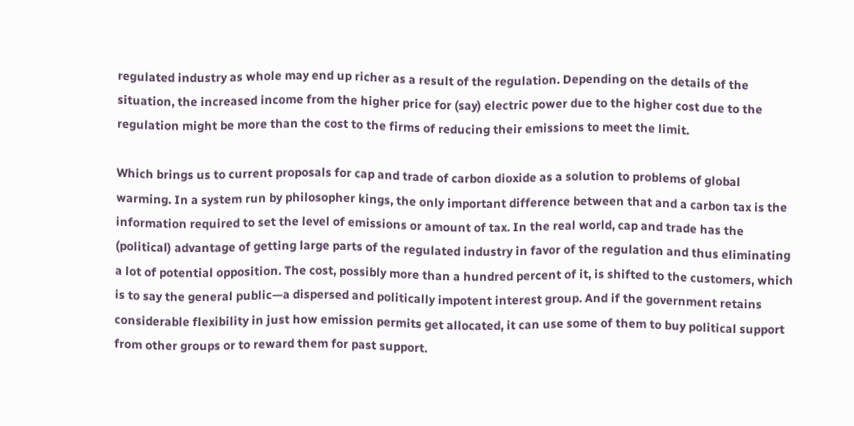regulated industry as whole may end up richer as a result of the regulation. Depending on the details of the situation, the increased income from the higher price for (say) electric power due to the higher cost due to the regulation might be more than the cost to the firms of reducing their emissions to meet the limit.

Which brings us to current proposals for cap and trade of carbon dioxide as a solution to problems of global warming. In a system run by philosopher kings, the only important difference between that and a carbon tax is the information required to set the level of emissions or amount of tax. In the real world, cap and trade has the (political) advantage of getting large parts of the regulated industry in favor of the regulation and thus eliminating a lot of potential opposition. The cost, possibly more than a hundred percent of it, is shifted to the customers, which is to say the general public—a dispersed and politically impotent interest group. And if the government retains considerable flexibility in just how emission permits get allocated, it can use some of them to buy political support from other groups or to reward them for past support.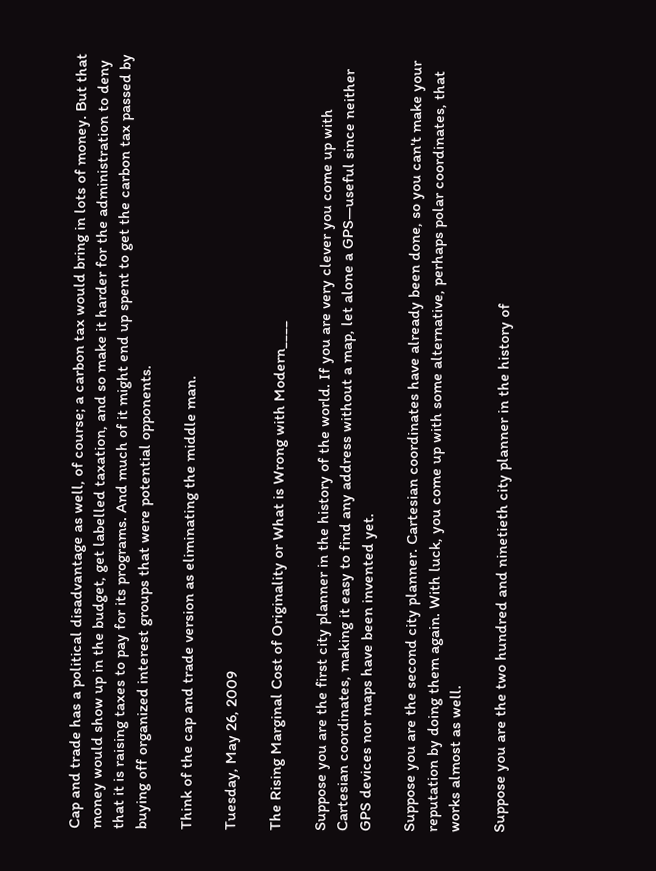Cap and trade has a political disadvantage as well, of course; a carbon tax would bring in lots of money. But that money would show up in the budget, get labelled taxation, and so make it harder for the administration to deny that it is raising taxes to pay for its programs. And much of it might end up spent to get the carbon tax passed by buying off organized interest groups that were potential opponents.

Think of the cap and trade version as eliminating the middle man.

Tuesday, May 26, 2009

The Rising Marginal Cost of Originality or What is Wrong with Modern____

Suppose you are the first city planner in the history of the world. If you are very clever you come up with Cartesian coordinates, making it easy to find any address without a map, let alone a GPS—useful since neither GPS devices nor maps have been invented yet.

Suppose you are the second city planner. Cartesian coordinates have already been done, so you can't make your reputation by doing them again. With luck, you come up with some alternative, perhaps polar coordinates, that works almost as well.

Suppose you are the two hundred and ninetieth city planner in the history of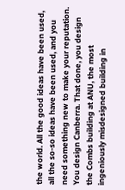the world. All the good ideas have been used, all the so-so ideas have been used, and you need something new to make your reputation. You design Canberra. That done, you design the Combs building at ANU, the most ingeniously misdesigned building in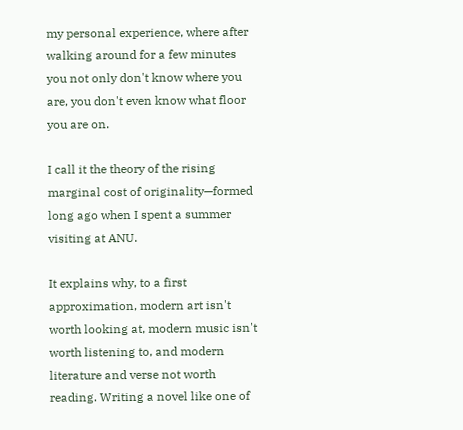my personal experience, where after walking around for a few minutes you not only don't know where you are, you don't even know what floor you are on.

I call it the theory of the rising marginal cost of originality—formed long ago when I spent a summer visiting at ANU.

It explains why, to a first approximation, modern art isn't worth looking at, modern music isn't worth listening to, and modern literature and verse not worth reading. Writing a novel like one of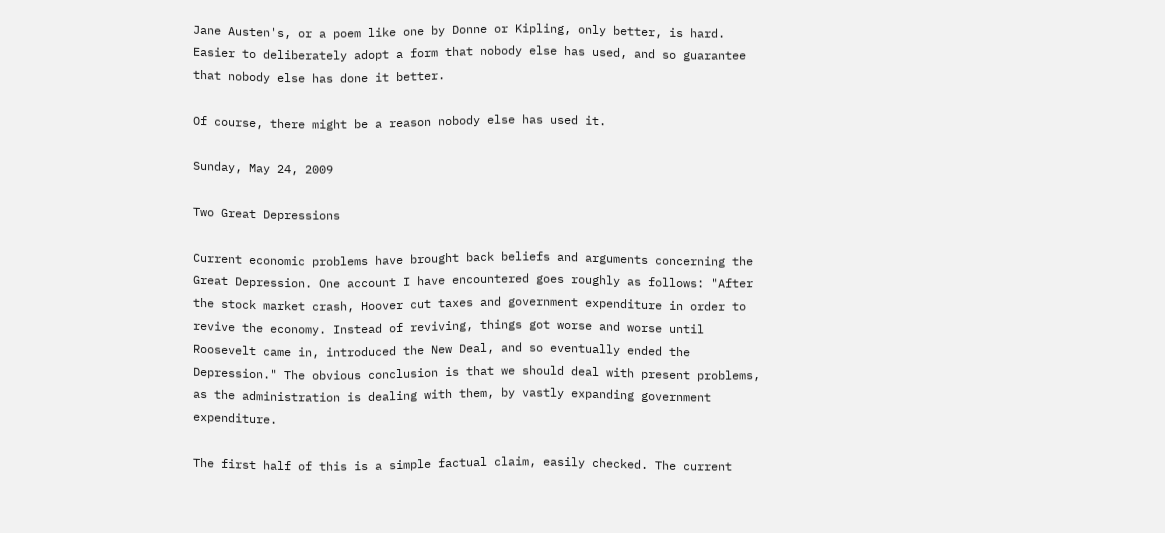Jane Austen's, or a poem like one by Donne or Kipling, only better, is hard. Easier to deliberately adopt a form that nobody else has used, and so guarantee that nobody else has done it better.

Of course, there might be a reason nobody else has used it.

Sunday, May 24, 2009

Two Great Depressions

Current economic problems have brought back beliefs and arguments concerning the Great Depression. One account I have encountered goes roughly as follows: "After the stock market crash, Hoover cut taxes and government expenditure in order to revive the economy. Instead of reviving, things got worse and worse until Roosevelt came in, introduced the New Deal, and so eventually ended the Depression." The obvious conclusion is that we should deal with present problems, as the administration is dealing with them, by vastly expanding government expenditure.

The first half of this is a simple factual claim, easily checked. The current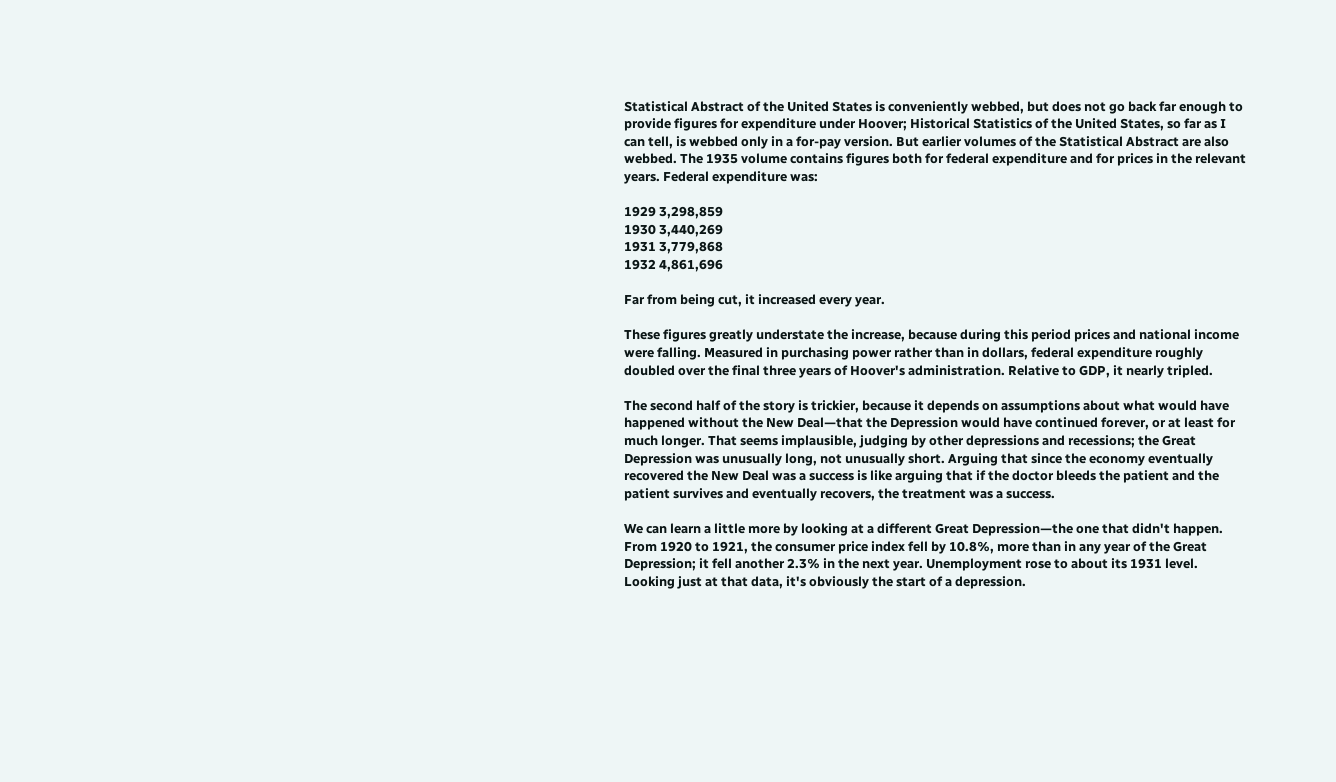Statistical Abstract of the United States is conveniently webbed, but does not go back far enough to provide figures for expenditure under Hoover; Historical Statistics of the United States, so far as I can tell, is webbed only in a for-pay version. But earlier volumes of the Statistical Abstract are also webbed. The 1935 volume contains figures both for federal expenditure and for prices in the relevant years. Federal expenditure was:

1929 3,298,859
1930 3,440,269
1931 3,779,868
1932 4,861,696

Far from being cut, it increased every year.

These figures greatly understate the increase, because during this period prices and national income were falling. Measured in purchasing power rather than in dollars, federal expenditure roughly doubled over the final three years of Hoover's administration. Relative to GDP, it nearly tripled.

The second half of the story is trickier, because it depends on assumptions about what would have happened without the New Deal—that the Depression would have continued forever, or at least for much longer. That seems implausible, judging by other depressions and recessions; the Great Depression was unusually long, not unusually short. Arguing that since the economy eventually recovered the New Deal was a success is like arguing that if the doctor bleeds the patient and the patient survives and eventually recovers, the treatment was a success.

We can learn a little more by looking at a different Great Depression—the one that didn't happen. From 1920 to 1921, the consumer price index fell by 10.8%, more than in any year of the Great Depression; it fell another 2.3% in the next year. Unemployment rose to about its 1931 level. Looking just at that data, it's obviously the start of a depression.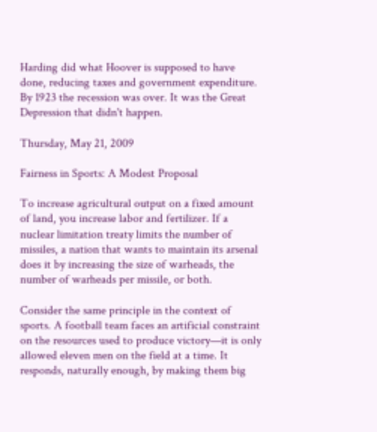Harding did what Hoover is supposed to have done, reducing taxes and government expenditure. By 1923 the recession was over. It was the Great Depression that didn't happen.

Thursday, May 21, 2009

Fairness in Sports: A Modest Proposal

To increase agricultural output on a fixed amount of land, you increase labor and fertilizer. If a nuclear limitation treaty limits the number of missiles, a nation that wants to maintain its arsenal does it by increasing the size of warheads, the number of warheads per missile, or both.

Consider the same principle in the context of sports. A football team faces an artificial constraint on the resources used to produce victory—it is only allowed eleven men on the field at a time. It responds, naturally enough, by making them big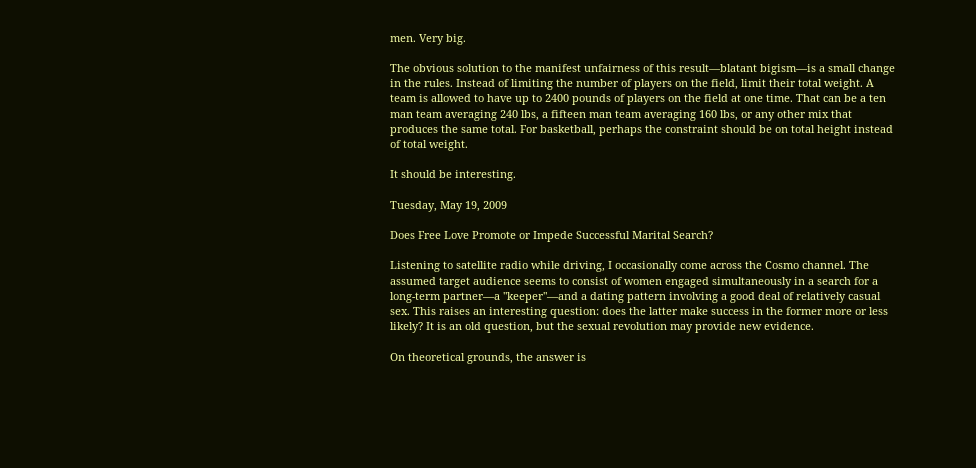men. Very big.

The obvious solution to the manifest unfairness of this result—blatant bigism—is a small change in the rules. Instead of limiting the number of players on the field, limit their total weight. A team is allowed to have up to 2400 pounds of players on the field at one time. That can be a ten man team averaging 240 lbs, a fifteen man team averaging 160 lbs, or any other mix that produces the same total. For basketball, perhaps the constraint should be on total height instead of total weight.

It should be interesting.

Tuesday, May 19, 2009

Does Free Love Promote or Impede Successful Marital Search?

Listening to satellite radio while driving, I occasionally come across the Cosmo channel. The assumed target audience seems to consist of women engaged simultaneously in a search for a long-term partner—a "keeper"—and a dating pattern involving a good deal of relatively casual sex. This raises an interesting question: does the latter make success in the former more or less likely? It is an old question, but the sexual revolution may provide new evidence.

On theoretical grounds, the answer is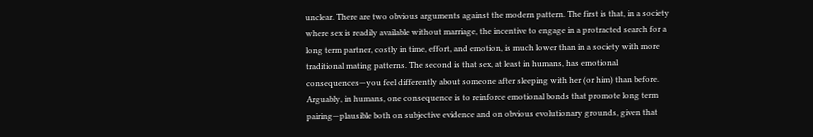unclear. There are two obvious arguments against the modern pattern. The first is that, in a society where sex is readily available without marriage, the incentive to engage in a protracted search for a long term partner, costly in time, effort, and emotion, is much lower than in a society with more traditional mating patterns. The second is that sex, at least in humans, has emotional consequences—you feel differently about someone after sleeping with her (or him) than before. Arguably, in humans, one consequence is to reinforce emotional bonds that promote long term pairing—plausible both on subjective evidence and on obvious evolutionary grounds, given that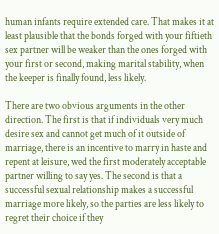human infants require extended care. That makes it at least plausible that the bonds forged with your fiftieth sex partner will be weaker than the ones forged with your first or second, making marital stability, when the keeper is finally found, less likely.

There are two obvious arguments in the other direction. The first is that if individuals very much desire sex and cannot get much of it outside of marriage, there is an incentive to marry in haste and repent at leisure, wed the first moderately acceptable partner willing to say yes. The second is that a successful sexual relationship makes a successful marriage more likely, so the parties are less likely to regret their choice if they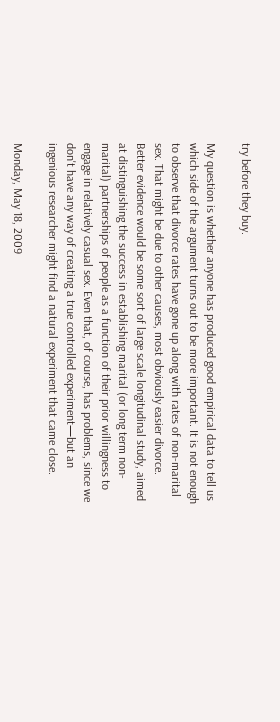try before they buy.

My question is whether anyone has produced good empirical data to tell us which side of the argument turns out to be more important. It is not enough to observe that divorce rates have gone up along with rates of non-marital sex. That might be due to other causes, most obviously easier divorce. Better evidence would be some sort of large scale longitudinal study, aimed at distinguishing the success in establishing marital (or long term non-marital) partnerships of people as a function of their prior willingness to engage in relatively casual sex. Even that, of course, has problems, since we don't have any way of creating a true controlled experiment—but an ingenious researcher might find a natural experiment that came close.

Monday, May 18, 2009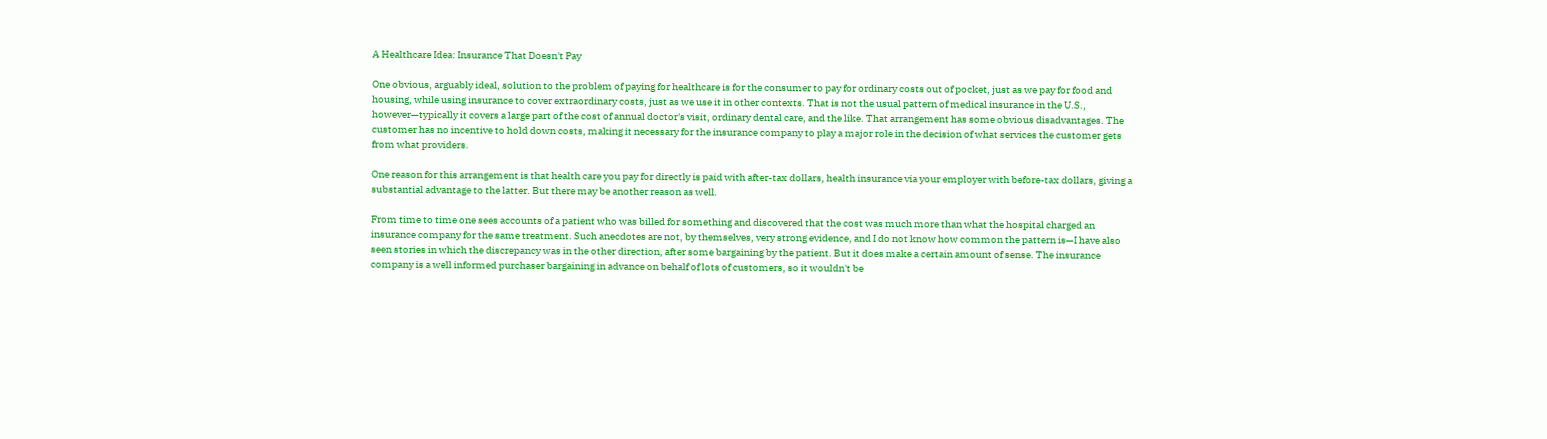A Healthcare Idea: Insurance That Doesn't Pay

One obvious, arguably ideal, solution to the problem of paying for healthcare is for the consumer to pay for ordinary costs out of pocket, just as we pay for food and housing, while using insurance to cover extraordinary costs, just as we use it in other contexts. That is not the usual pattern of medical insurance in the U.S., however—typically it covers a large part of the cost of annual doctor's visit, ordinary dental care, and the like. That arrangement has some obvious disadvantages. The customer has no incentive to hold down costs, making it necessary for the insurance company to play a major role in the decision of what services the customer gets from what providers.

One reason for this arrangement is that health care you pay for directly is paid with after-tax dollars, health insurance via your employer with before-tax dollars, giving a substantial advantage to the latter. But there may be another reason as well.

From time to time one sees accounts of a patient who was billed for something and discovered that the cost was much more than what the hospital charged an insurance company for the same treatment. Such anecdotes are not, by themselves, very strong evidence, and I do not know how common the pattern is—I have also seen stories in which the discrepancy was in the other direction, after some bargaining by the patient. But it does make a certain amount of sense. The insurance company is a well informed purchaser bargaining in advance on behalf of lots of customers, so it wouldn't be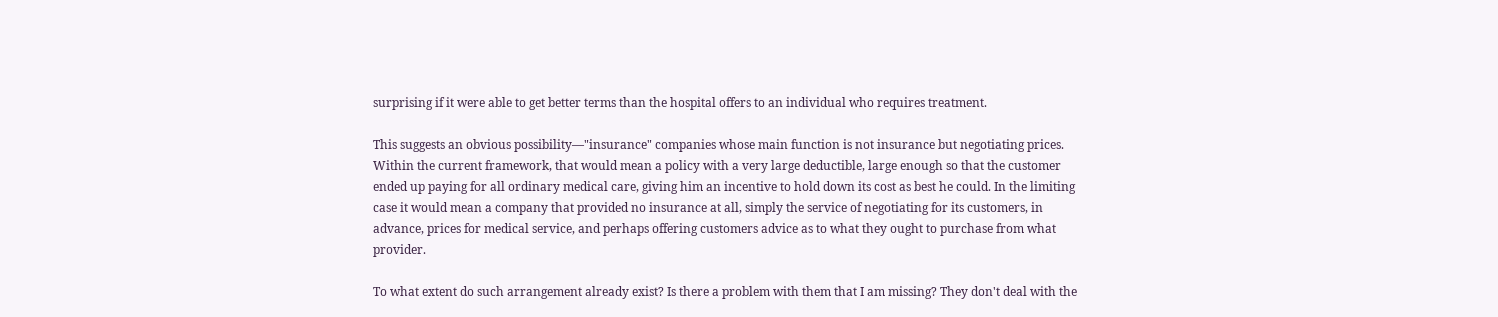surprising if it were able to get better terms than the hospital offers to an individual who requires treatment.

This suggests an obvious possibility—"insurance" companies whose main function is not insurance but negotiating prices. Within the current framework, that would mean a policy with a very large deductible, large enough so that the customer ended up paying for all ordinary medical care, giving him an incentive to hold down its cost as best he could. In the limiting case it would mean a company that provided no insurance at all, simply the service of negotiating for its customers, in advance, prices for medical service, and perhaps offering customers advice as to what they ought to purchase from what provider.

To what extent do such arrangement already exist? Is there a problem with them that I am missing? They don't deal with the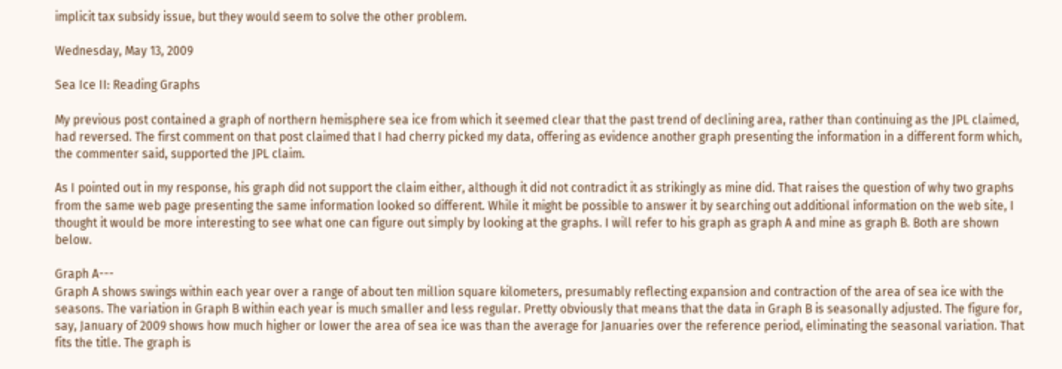implicit tax subsidy issue, but they would seem to solve the other problem.

Wednesday, May 13, 2009

Sea Ice II: Reading Graphs

My previous post contained a graph of northern hemisphere sea ice from which it seemed clear that the past trend of declining area, rather than continuing as the JPL claimed, had reversed. The first comment on that post claimed that I had cherry picked my data, offering as evidence another graph presenting the information in a different form which, the commenter said, supported the JPL claim.

As I pointed out in my response, his graph did not support the claim either, although it did not contradict it as strikingly as mine did. That raises the question of why two graphs from the same web page presenting the same information looked so different. While it might be possible to answer it by searching out additional information on the web site, I thought it would be more interesting to see what one can figure out simply by looking at the graphs. I will refer to his graph as graph A and mine as graph B. Both are shown below.

Graph A---
Graph A shows swings within each year over a range of about ten million square kilometers, presumably reflecting expansion and contraction of the area of sea ice with the seasons. The variation in Graph B within each year is much smaller and less regular. Pretty obviously that means that the data in Graph B is seasonally adjusted. The figure for, say, January of 2009 shows how much higher or lower the area of sea ice was than the average for Januaries over the reference period, eliminating the seasonal variation. That fits the title. The graph is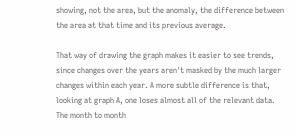showing, not the area, but the anomaly, the difference between the area at that time and its previous average.

That way of drawing the graph makes it easier to see trends, since changes over the years aren't masked by the much larger changes within each year. A more subtle difference is that, looking at graph A, one loses almost all of the relevant data. The month to month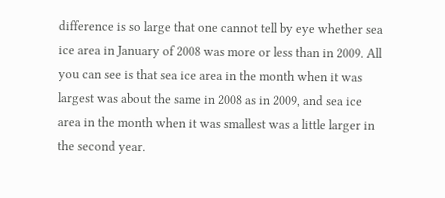difference is so large that one cannot tell by eye whether sea ice area in January of 2008 was more or less than in 2009. All you can see is that sea ice area in the month when it was largest was about the same in 2008 as in 2009, and sea ice area in the month when it was smallest was a little larger in the second year.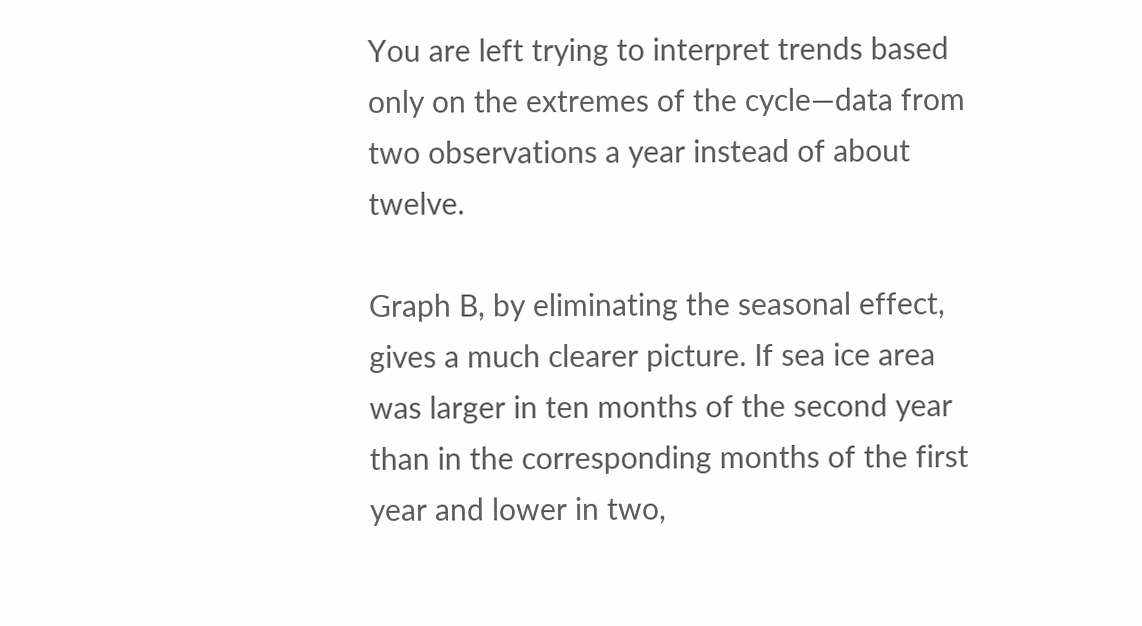You are left trying to interpret trends based only on the extremes of the cycle—data from two observations a year instead of about twelve.

Graph B, by eliminating the seasonal effect, gives a much clearer picture. If sea ice area was larger in ten months of the second year than in the corresponding months of the first year and lower in two,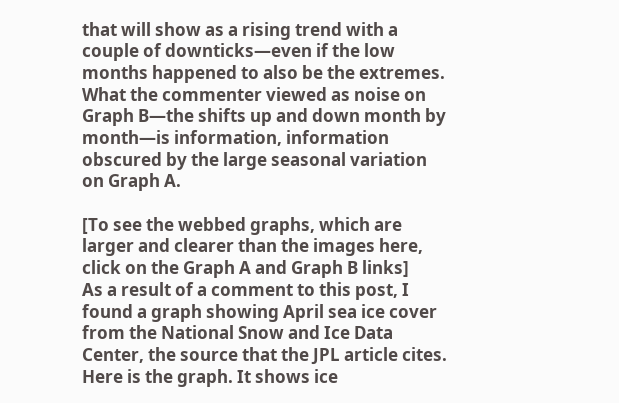that will show as a rising trend with a couple of downticks—even if the low months happened to also be the extremes. What the commenter viewed as noise on Graph B—the shifts up and down month by month—is information, information obscured by the large seasonal variation on Graph A.

[To see the webbed graphs, which are larger and clearer than the images here, click on the Graph A and Graph B links]
As a result of a comment to this post, I found a graph showing April sea ice cover from the National Snow and Ice Data Center, the source that the JPL article cites. Here is the graph. It shows ice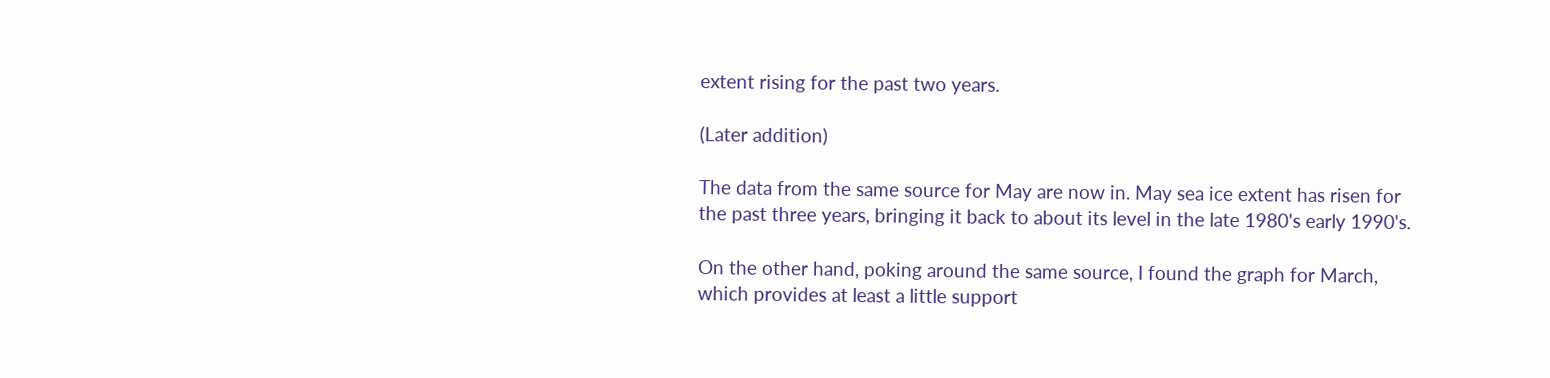extent rising for the past two years.

(Later addition)

The data from the same source for May are now in. May sea ice extent has risen for the past three years, bringing it back to about its level in the late 1980's early 1990's.

On the other hand, poking around the same source, I found the graph for March, which provides at least a little support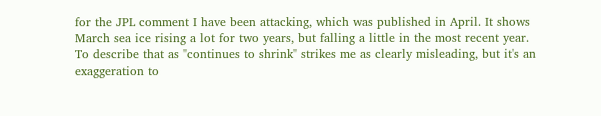for the JPL comment I have been attacking, which was published in April. It shows March sea ice rising a lot for two years, but falling a little in the most recent year. To describe that as "continues to shrink" strikes me as clearly misleading, but it's an exaggeration to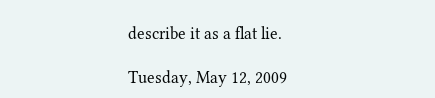describe it as a flat lie.

Tuesday, May 12, 2009